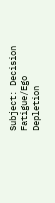Subject: Decision Fatigue/Ego Depletion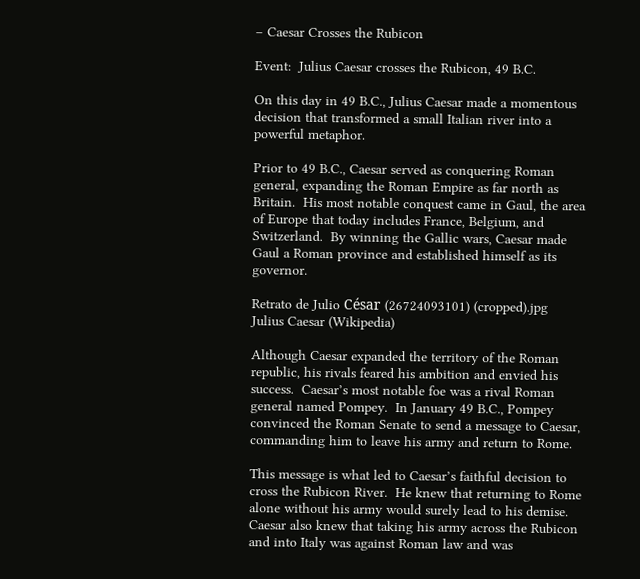– Caesar Crosses the Rubicon

Event:  Julius Caesar crosses the Rubicon, 49 B.C.

On this day in 49 B.C., Julius Caesar made a momentous decision that transformed a small Italian river into a powerful metaphor.

Prior to 49 B.C., Caesar served as conquering Roman general, expanding the Roman Empire as far north as Britain.  His most notable conquest came in Gaul, the area of Europe that today includes France, Belgium, and Switzerland.  By winning the Gallic wars, Caesar made Gaul a Roman province and established himself as its governor.

Retrato de Julio César (26724093101) (cropped).jpg
Julius Caesar (Wikipedia)

Although Caesar expanded the territory of the Roman republic, his rivals feared his ambition and envied his success.  Caesar’s most notable foe was a rival Roman general named Pompey.  In January 49 B.C., Pompey convinced the Roman Senate to send a message to Caesar, commanding him to leave his army and return to Rome.

This message is what led to Caesar’s faithful decision to cross the Rubicon River.  He knew that returning to Rome alone without his army would surely lead to his demise.  Caesar also knew that taking his army across the Rubicon and into Italy was against Roman law and was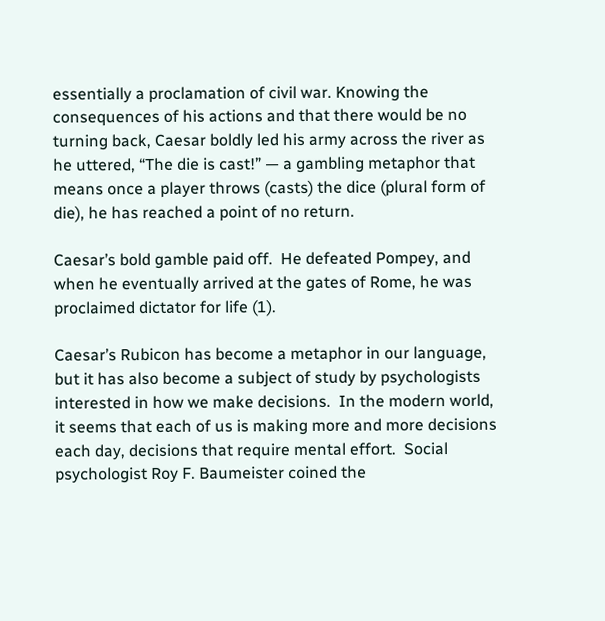essentially a proclamation of civil war. Knowing the consequences of his actions and that there would be no turning back, Caesar boldly led his army across the river as he uttered, “The die is cast!” — a gambling metaphor that means once a player throws (casts) the dice (plural form of die), he has reached a point of no return.

Caesar’s bold gamble paid off.  He defeated Pompey, and when he eventually arrived at the gates of Rome, he was proclaimed dictator for life (1).

Caesar’s Rubicon has become a metaphor in our language, but it has also become a subject of study by psychologists interested in how we make decisions.  In the modern world, it seems that each of us is making more and more decisions each day, decisions that require mental effort.  Social psychologist Roy F. Baumeister coined the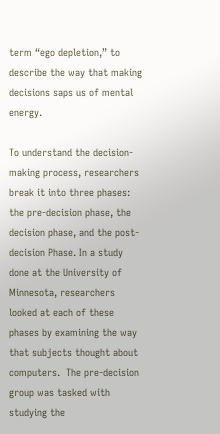term “ego depletion,” to describe the way that making decisions saps us of mental energy.

To understand the decision-making process, researchers break it into three phases:  the pre-decision phase, the decision phase, and the post-decision Phase. In a study done at the University of Minnesota, researchers looked at each of these phases by examining the way that subjects thought about computers.  The pre-decision group was tasked with studying the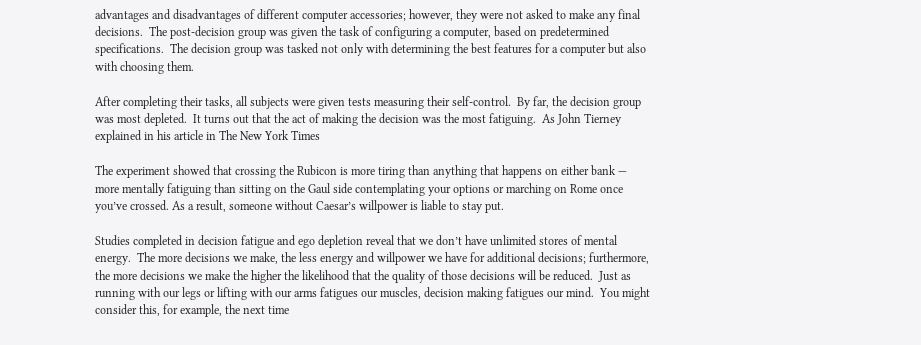advantages and disadvantages of different computer accessories; however, they were not asked to make any final decisions.  The post-decision group was given the task of configuring a computer, based on predetermined specifications.  The decision group was tasked not only with determining the best features for a computer but also with choosing them.

After completing their tasks, all subjects were given tests measuring their self-control.  By far, the decision group was most depleted.  It turns out that the act of making the decision was the most fatiguing.  As John Tierney explained in his article in The New York Times

The experiment showed that crossing the Rubicon is more tiring than anything that happens on either bank — more mentally fatiguing than sitting on the Gaul side contemplating your options or marching on Rome once you’ve crossed. As a result, someone without Caesar’s willpower is liable to stay put.

Studies completed in decision fatigue and ego depletion reveal that we don’t have unlimited stores of mental energy.  The more decisions we make, the less energy and willpower we have for additional decisions; furthermore, the more decisions we make the higher the likelihood that the quality of those decisions will be reduced.  Just as running with our legs or lifting with our arms fatigues our muscles, decision making fatigues our mind.  You might consider this, for example, the next time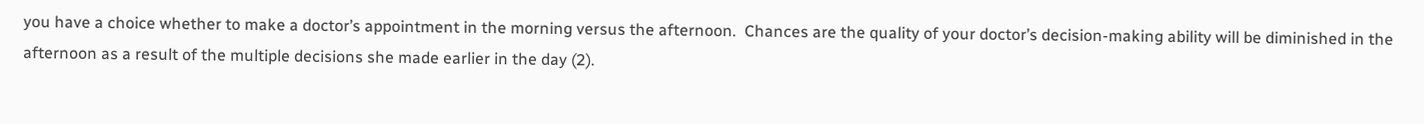you have a choice whether to make a doctor’s appointment in the morning versus the afternoon.  Chances are the quality of your doctor’s decision-making ability will be diminished in the afternoon as a result of the multiple decisions she made earlier in the day (2).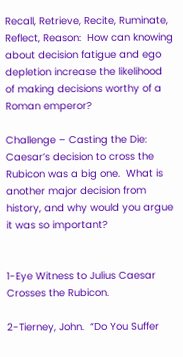Recall, Retrieve, Recite, Ruminate, Reflect, Reason:  How can knowing about decision fatigue and ego depletion increase the likelihood of making decisions worthy of a Roman emperor?

Challenge – Casting the Die:  Caesar’s decision to cross the Rubicon was a big one.  What is another major decision from history, and why would you argue it was so important?


1-Eye Witness to Julius Caesar Crosses the Rubicon.

2-Tierney, John.  “Do You Suffer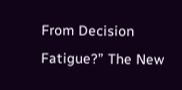From Decision Fatigue?” The New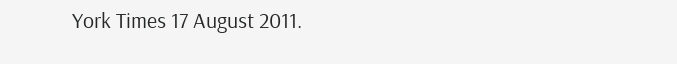York Times 17 August 2011.